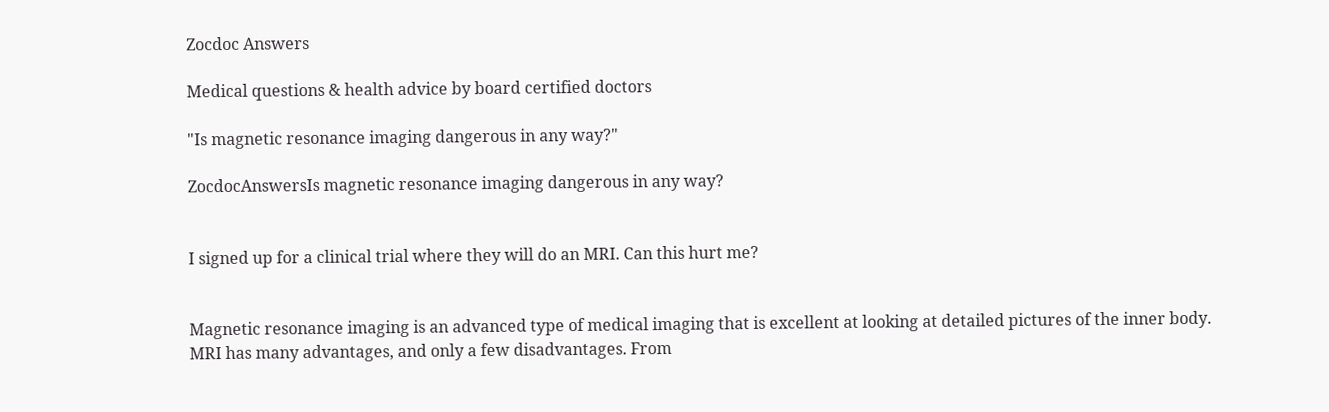Zocdoc Answers

Medical questions & health advice by board certified doctors

"Is magnetic resonance imaging dangerous in any way?"

ZocdocAnswersIs magnetic resonance imaging dangerous in any way?


I signed up for a clinical trial where they will do an MRI. Can this hurt me?


Magnetic resonance imaging is an advanced type of medical imaging that is excellent at looking at detailed pictures of the inner body. MRI has many advantages, and only a few disadvantages. From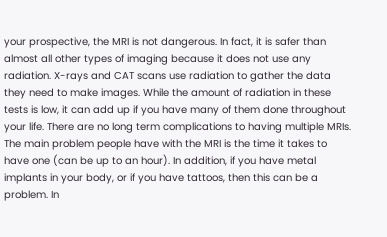your prospective, the MRI is not dangerous. In fact, it is safer than almost all other types of imaging because it does not use any radiation. X-rays and CAT scans use radiation to gather the data they need to make images. While the amount of radiation in these tests is low, it can add up if you have many of them done throughout your life. There are no long term complications to having multiple MRIs. The main problem people have with the MRI is the time it takes to have one (can be up to an hour). In addition, if you have metal implants in your body, or if you have tattoos, then this can be a problem. In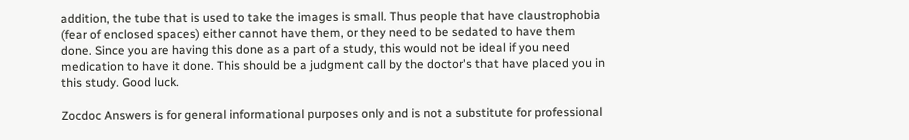addition, the tube that is used to take the images is small. Thus people that have claustrophobia (fear of enclosed spaces) either cannot have them, or they need to be sedated to have them done. Since you are having this done as a part of a study, this would not be ideal if you need medication to have it done. This should be a judgment call by the doctor's that have placed you in this study. Good luck.

Zocdoc Answers is for general informational purposes only and is not a substitute for professional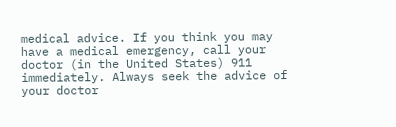medical advice. If you think you may have a medical emergency, call your doctor (in the United States) 911 immediately. Always seek the advice of your doctor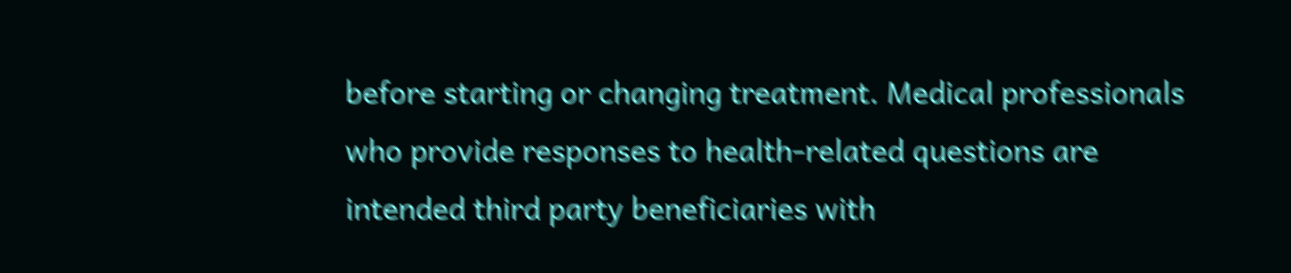before starting or changing treatment. Medical professionals who provide responses to health-related questions are intended third party beneficiaries with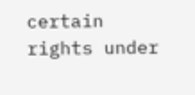certain rights under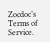Zocdoc’s Terms of Service.